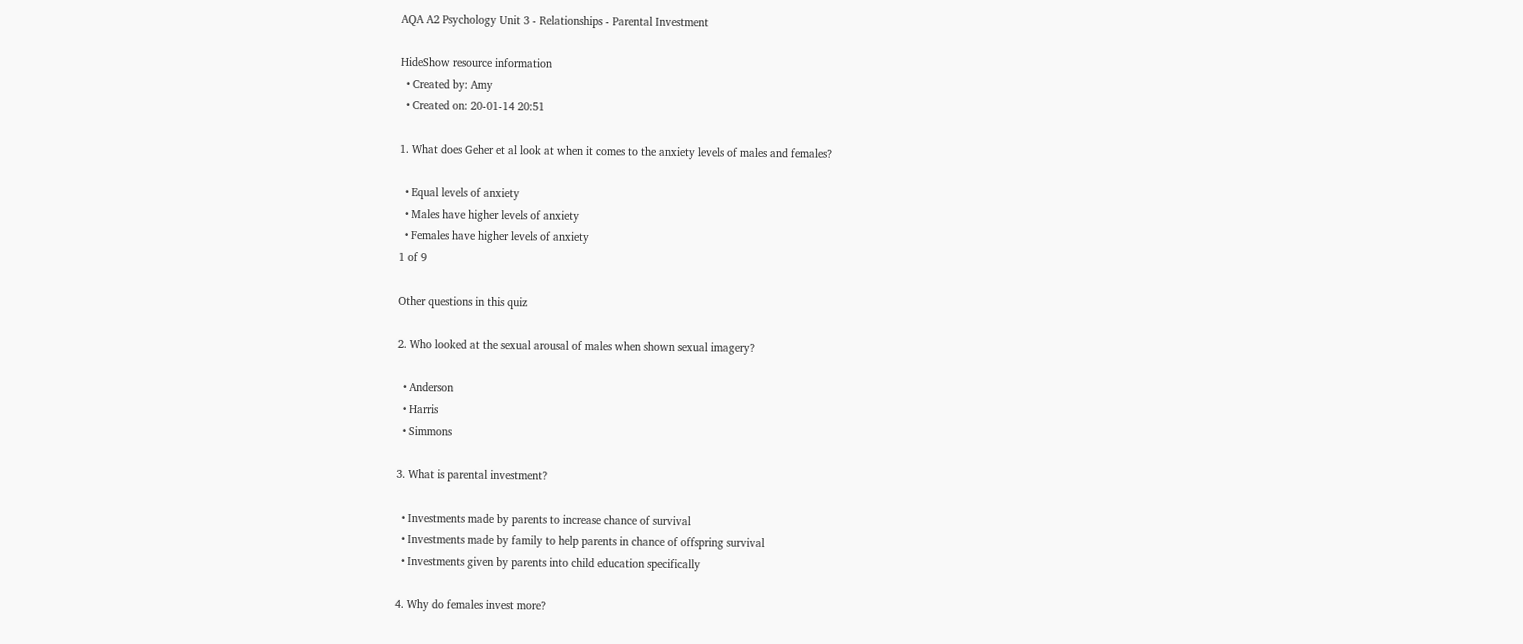AQA A2 Psychology Unit 3 - Relationships - Parental Investment

HideShow resource information
  • Created by: Amy
  • Created on: 20-01-14 20:51

1. What does Geher et al look at when it comes to the anxiety levels of males and females?

  • Equal levels of anxiety
  • Males have higher levels of anxiety
  • Females have higher levels of anxiety
1 of 9

Other questions in this quiz

2. Who looked at the sexual arousal of males when shown sexual imagery?

  • Anderson
  • Harris
  • Simmons

3. What is parental investment?

  • Investments made by parents to increase chance of survival
  • Investments made by family to help parents in chance of offspring survival
  • Investments given by parents into child education specifically

4. Why do females invest more?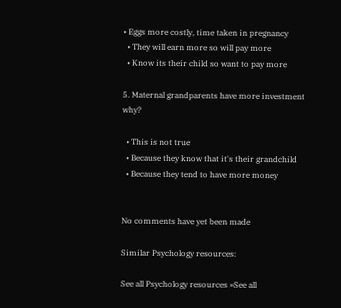• Eggs more costly, time taken in pregnancy
  • They will earn more so will pay more
  • Know its their child so want to pay more

5. Maternal grandparents have more investment why?

  • This is not true
  • Because they know that it's their grandchild
  • Because they tend to have more money


No comments have yet been made

Similar Psychology resources:

See all Psychology resources »See all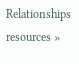Relationships resources »